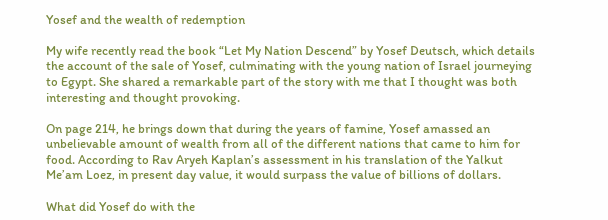Yosef and the wealth of redemption

My wife recently read the book “Let My Nation Descend” by Yosef Deutsch, which details the account of the sale of Yosef, culminating with the young nation of Israel journeying to Egypt. She shared a remarkable part of the story with me that I thought was both interesting and thought provoking.

On page 214, he brings down that during the years of famine, Yosef amassed an unbelievable amount of wealth from all of the different nations that came to him for food. According to Rav Aryeh Kaplan’s assessment in his translation of the Yalkut Me’am Loez, in present day value, it would surpass the value of billions of dollars.

What did Yosef do with the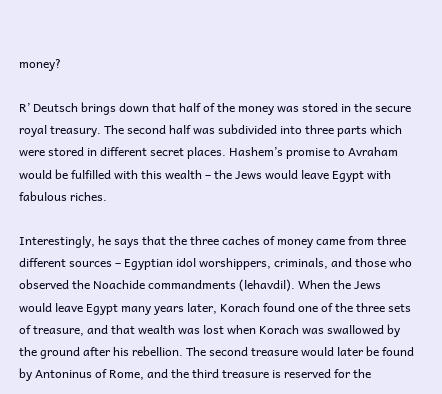money?

R’ Deutsch brings down that half of the money was stored in the secure royal treasury. The second half was subdivided into three parts which were stored in different secret places. Hashem’s promise to Avraham would be fulfilled with this wealth – the Jews would leave Egypt with fabulous riches.

Interestingly, he says that the three caches of money came from three different sources – Egyptian idol worshippers, criminals, and those who observed the Noachide commandments (lehavdil). When the Jews would leave Egypt many years later, Korach found one of the three sets of treasure, and that wealth was lost when Korach was swallowed by the ground after his rebellion. The second treasure would later be found by Antoninus of Rome, and the third treasure is reserved for the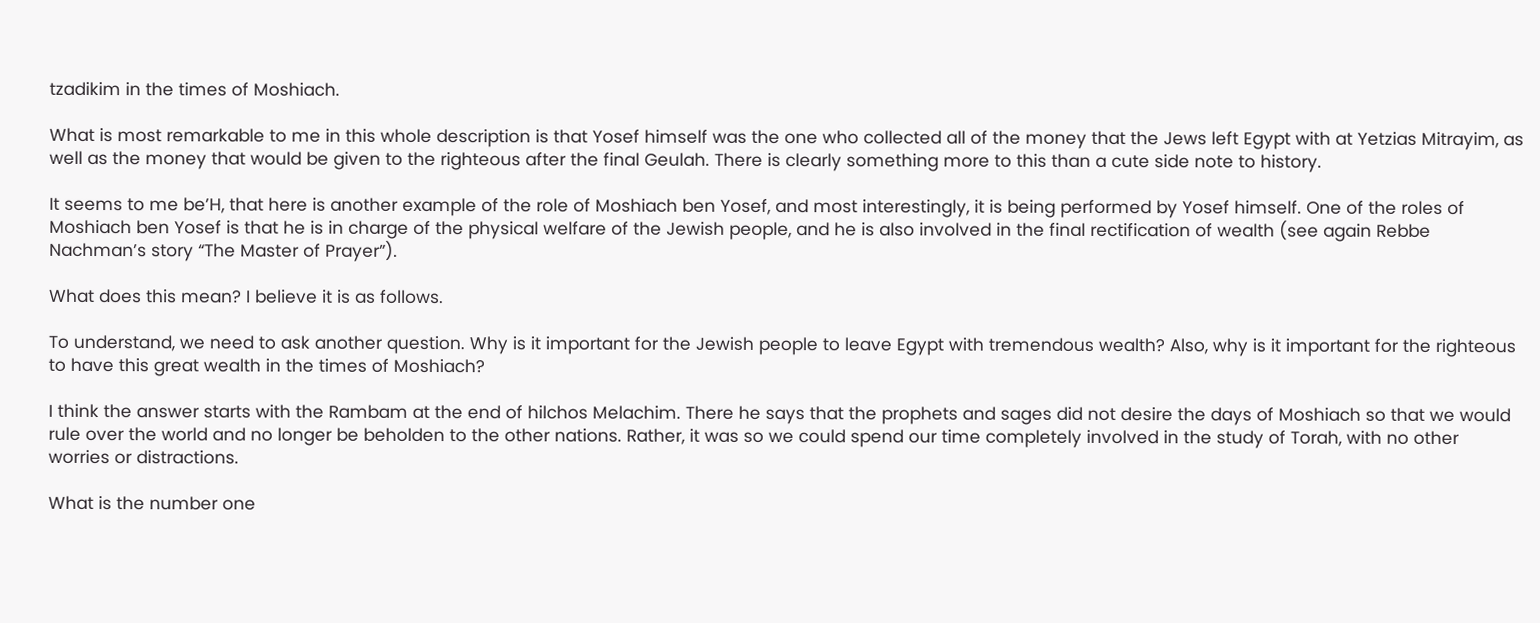tzadikim in the times of Moshiach.

What is most remarkable to me in this whole description is that Yosef himself was the one who collected all of the money that the Jews left Egypt with at Yetzias Mitrayim, as well as the money that would be given to the righteous after the final Geulah. There is clearly something more to this than a cute side note to history.

It seems to me be’H, that here is another example of the role of Moshiach ben Yosef, and most interestingly, it is being performed by Yosef himself. One of the roles of Moshiach ben Yosef is that he is in charge of the physical welfare of the Jewish people, and he is also involved in the final rectification of wealth (see again Rebbe Nachman’s story “The Master of Prayer”).

What does this mean? I believe it is as follows.

To understand, we need to ask another question. Why is it important for the Jewish people to leave Egypt with tremendous wealth? Also, why is it important for the righteous to have this great wealth in the times of Moshiach?

I think the answer starts with the Rambam at the end of hilchos Melachim. There he says that the prophets and sages did not desire the days of Moshiach so that we would rule over the world and no longer be beholden to the other nations. Rather, it was so we could spend our time completely involved in the study of Torah, with no other worries or distractions.

What is the number one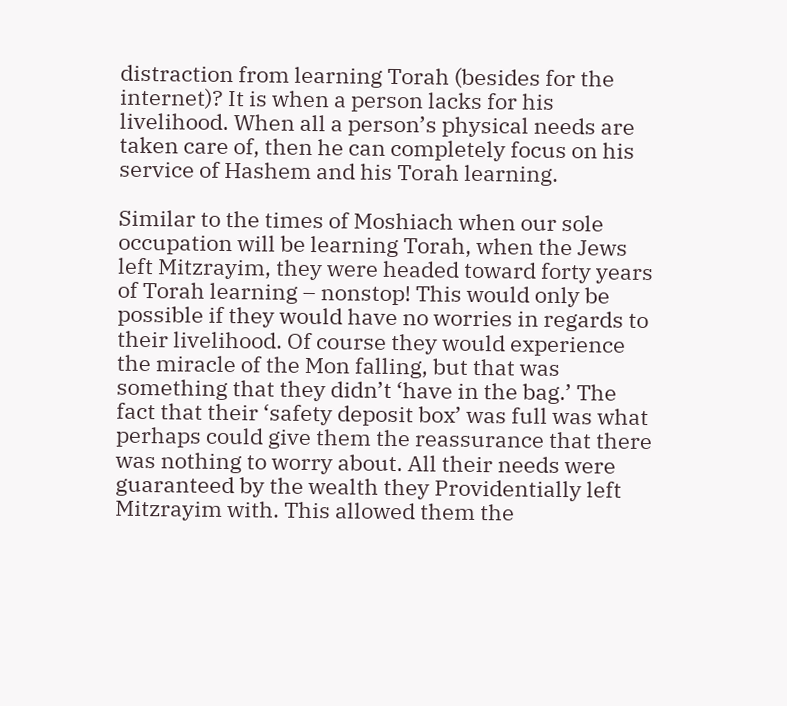distraction from learning Torah (besides for the internet)? It is when a person lacks for his livelihood. When all a person’s physical needs are taken care of, then he can completely focus on his service of Hashem and his Torah learning.

Similar to the times of Moshiach when our sole occupation will be learning Torah, when the Jews left Mitzrayim, they were headed toward forty years of Torah learning – nonstop! This would only be possible if they would have no worries in regards to their livelihood. Of course they would experience the miracle of the Mon falling, but that was something that they didn’t ‘have in the bag.’ The fact that their ‘safety deposit box’ was full was what perhaps could give them the reassurance that there was nothing to worry about. All their needs were guaranteed by the wealth they Providentially left Mitzrayim with. This allowed them the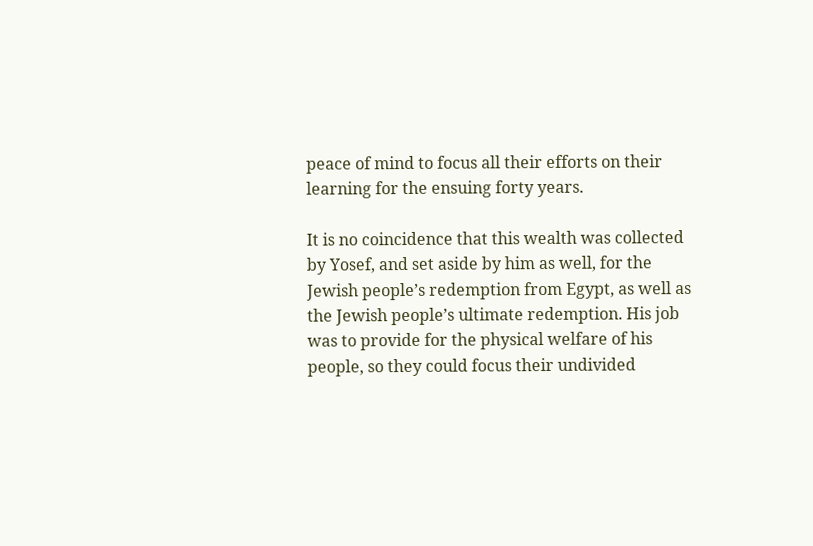peace of mind to focus all their efforts on their learning for the ensuing forty years.

It is no coincidence that this wealth was collected by Yosef, and set aside by him as well, for the Jewish people’s redemption from Egypt, as well as the Jewish people’s ultimate redemption. His job was to provide for the physical welfare of his people, so they could focus their undivided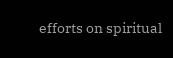efforts on spiritual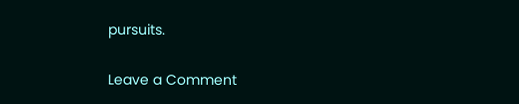pursuits.

Leave a Comment